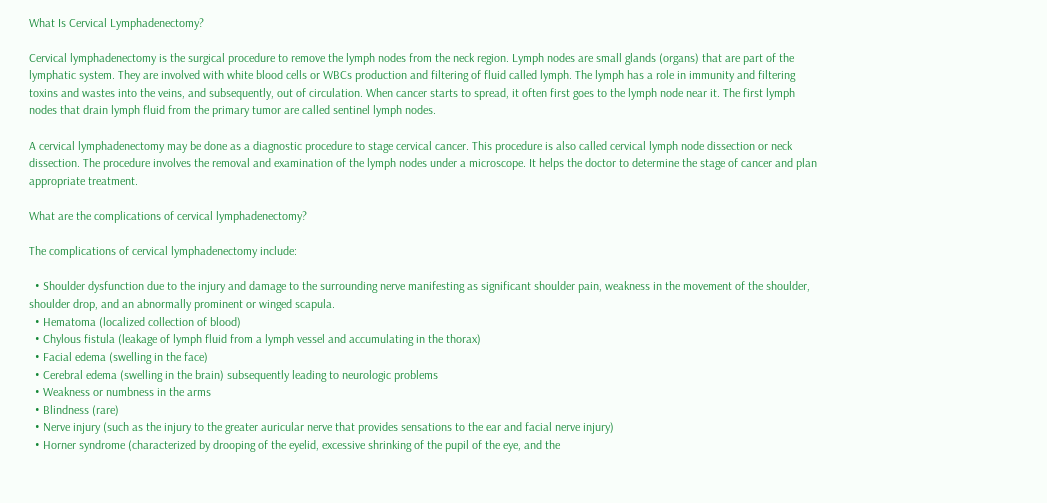What Is Cervical Lymphadenectomy?

Cervical lymphadenectomy is the surgical procedure to remove the lymph nodes from the neck region. Lymph nodes are small glands (organs) that are part of the lymphatic system. They are involved with white blood cells or WBCs production and filtering of fluid called lymph. The lymph has a role in immunity and filtering toxins and wastes into the veins, and subsequently, out of circulation. When cancer starts to spread, it often first goes to the lymph node near it. The first lymph nodes that drain lymph fluid from the primary tumor are called sentinel lymph nodes.

A cervical lymphadenectomy may be done as a diagnostic procedure to stage cervical cancer. This procedure is also called cervical lymph node dissection or neck dissection. The procedure involves the removal and examination of the lymph nodes under a microscope. It helps the doctor to determine the stage of cancer and plan appropriate treatment.

What are the complications of cervical lymphadenectomy?

The complications of cervical lymphadenectomy include:

  • Shoulder dysfunction due to the injury and damage to the surrounding nerve manifesting as significant shoulder pain, weakness in the movement of the shoulder, shoulder drop, and an abnormally prominent or winged scapula.
  • Hematoma (localized collection of blood)
  • Chylous fistula (leakage of lymph fluid from a lymph vessel and accumulating in the thorax)
  • Facial edema (swelling in the face)
  • Cerebral edema (swelling in the brain) subsequently leading to neurologic problems
  • Weakness or numbness in the arms
  • Blindness (rare)
  • Nerve injury (such as the injury to the greater auricular nerve that provides sensations to the ear and facial nerve injury)
  • Horner syndrome (characterized by drooping of the eyelid, excessive shrinking of the pupil of the eye, and the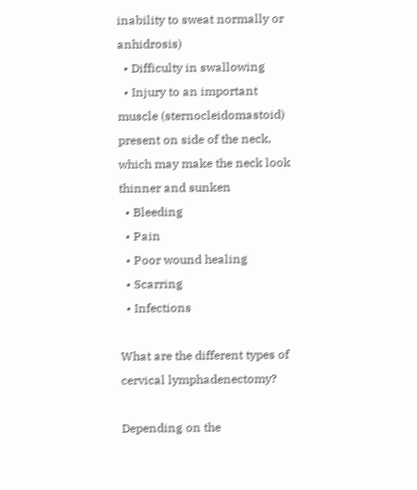inability to sweat normally or anhidrosis)
  • Difficulty in swallowing
  • Injury to an important muscle (sternocleidomastoid) present on side of the neck, which may make the neck look thinner and sunken
  • Bleeding
  • Pain
  • Poor wound healing
  • Scarring
  • Infections

What are the different types of cervical lymphadenectomy?

Depending on the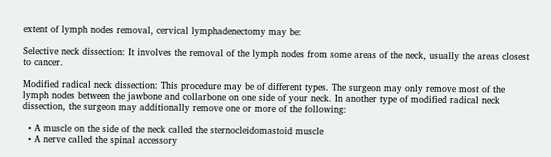extent of lymph nodes removal, cervical lymphadenectomy may be:

Selective neck dissection: It involves the removal of the lymph nodes from some areas of the neck, usually the areas closest to cancer.

Modified radical neck dissection: This procedure may be of different types. The surgeon may only remove most of the lymph nodes between the jawbone and collarbone on one side of your neck. In another type of modified radical neck dissection, the surgeon may additionally remove one or more of the following:

  • A muscle on the side of the neck called the sternocleidomastoid muscle
  • A nerve called the spinal accessory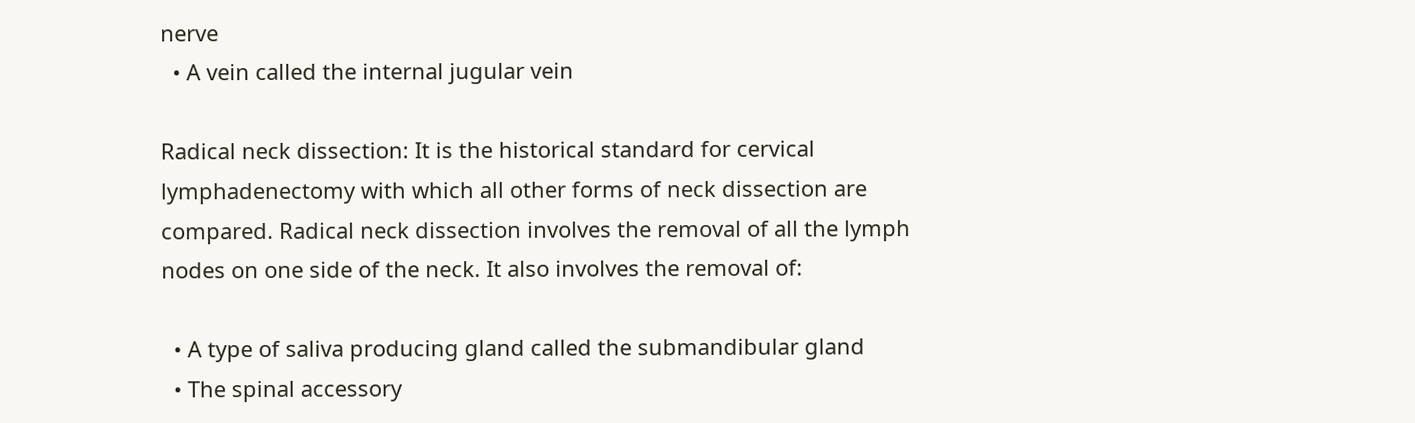nerve
  • A vein called the internal jugular vein

Radical neck dissection: It is the historical standard for cervical lymphadenectomy with which all other forms of neck dissection are compared. Radical neck dissection involves the removal of all the lymph nodes on one side of the neck. It also involves the removal of:

  • A type of saliva producing gland called the submandibular gland
  • The spinal accessory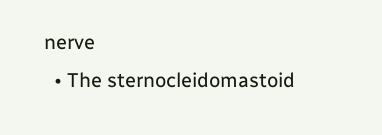nerve
  • The sternocleidomastoid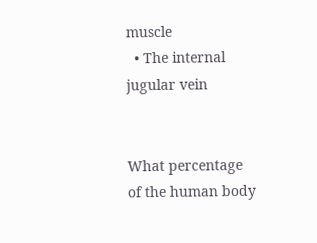muscle
  • The internal jugular vein


What percentage of the human body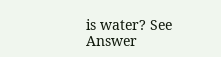is water? See Answer